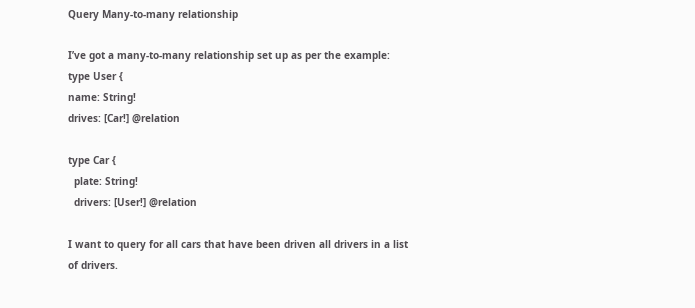Query Many-to-many relationship

I’ve got a many-to-many relationship set up as per the example:
type User {
name: String!
drives: [Car!] @relation

type Car {
  plate: String!
  drivers: [User!] @relation

I want to query for all cars that have been driven all drivers in a list of drivers.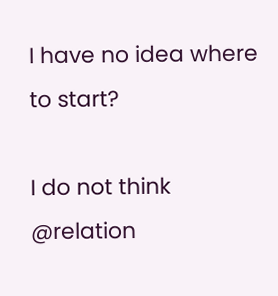I have no idea where to start?

I do not think @relation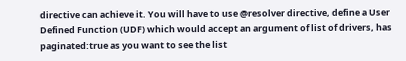directive can achieve it. You will have to use @resolver directive, define a User Defined Function (UDF) which would accept an argument of list of drivers, has paginated:true as you want to see the list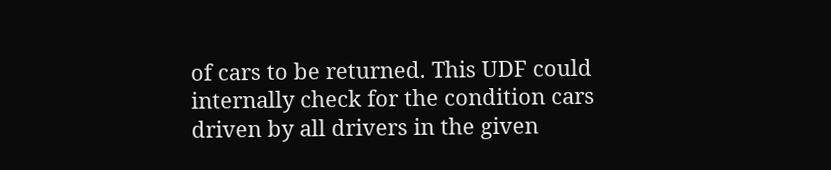of cars to be returned. This UDF could internally check for the condition cars driven by all drivers in the given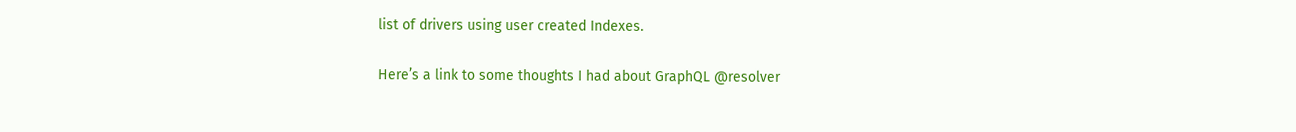list of drivers using user created Indexes.

Here’s a link to some thoughts I had about GraphQL @resolver